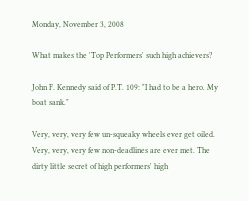Monday, November 3, 2008

What makes the 'Top Performers' such high achievers?

John F. Kennedy said of P.T. 109: "I had to be a hero. My boat sank."

Very, very, very few un-squeaky wheels ever get oiled. Very, very, very few non-deadlines are ever met. The dirty little secret of high performers' high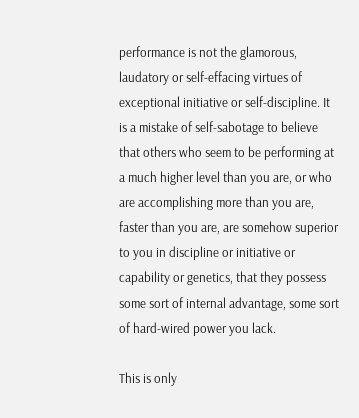performance is not the glamorous, laudatory or self-effacing virtues of exceptional initiative or self-discipline. It is a mistake of self-sabotage to believe that others who seem to be performing at a much higher level than you are, or who are accomplishing more than you are, faster than you are, are somehow superior to you in discipline or initiative or capability or genetics, that they possess some sort of internal advantage, some sort of hard-wired power you lack.

This is only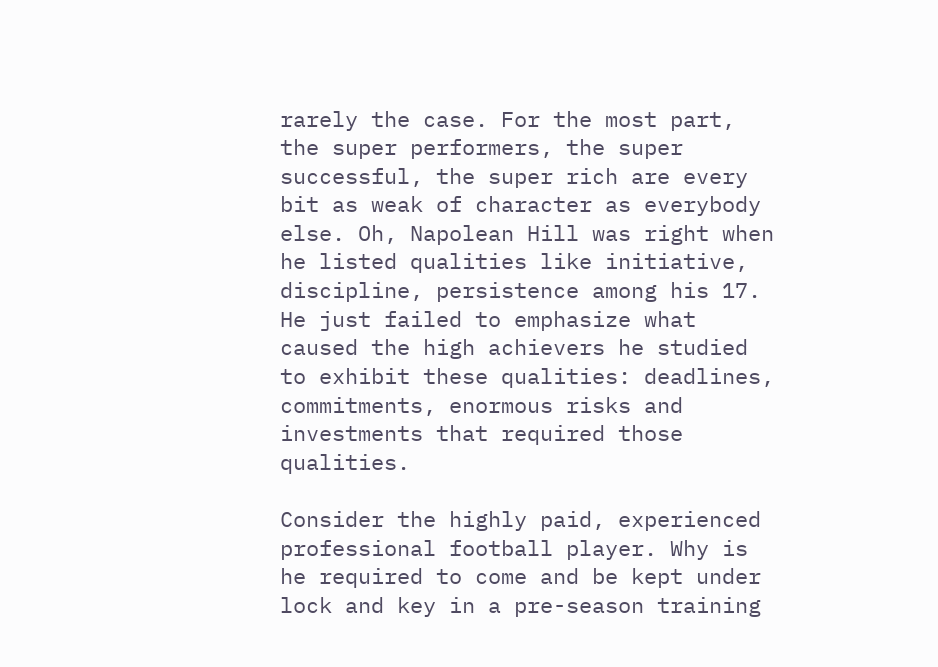rarely the case. For the most part, the super performers, the super successful, the super rich are every bit as weak of character as everybody else. Oh, Napolean Hill was right when he listed qualities like initiative, discipline, persistence among his 17. He just failed to emphasize what caused the high achievers he studied to exhibit these qualities: deadlines, commitments, enormous risks and investments that required those qualities.

Consider the highly paid, experienced professional football player. Why is he required to come and be kept under lock and key in a pre-season training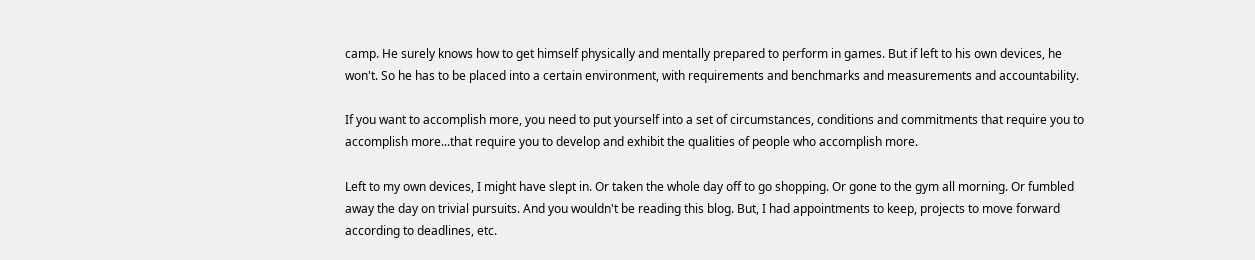camp. He surely knows how to get himself physically and mentally prepared to perform in games. But if left to his own devices, he won't. So he has to be placed into a certain environment, with requirements and benchmarks and measurements and accountability.

If you want to accomplish more, you need to put yourself into a set of circumstances, conditions and commitments that require you to accomplish more...that require you to develop and exhibit the qualities of people who accomplish more.

Left to my own devices, I might have slept in. Or taken the whole day off to go shopping. Or gone to the gym all morning. Or fumbled away the day on trivial pursuits. And you wouldn't be reading this blog. But, I had appointments to keep, projects to move forward according to deadlines, etc.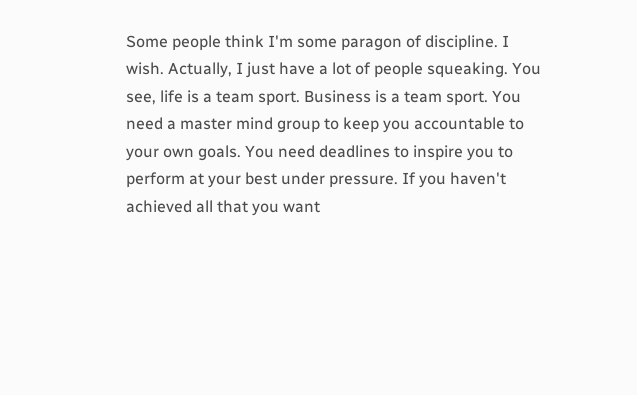Some people think I'm some paragon of discipline. I wish. Actually, I just have a lot of people squeaking. You see, life is a team sport. Business is a team sport. You need a master mind group to keep you accountable to your own goals. You need deadlines to inspire you to perform at your best under pressure. If you haven't achieved all that you want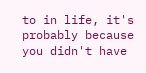to in life, it's probably because you didn't have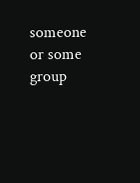someone or some group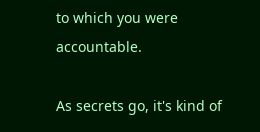to which you were accountable.

As secrets go, it's kind of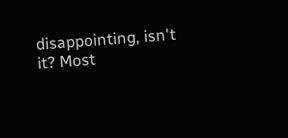disappointing, isn't it? Most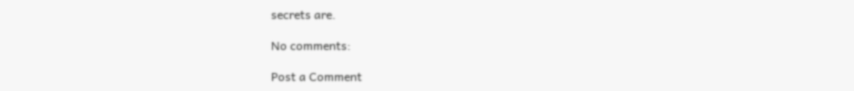secrets are.

No comments:

Post a Comment